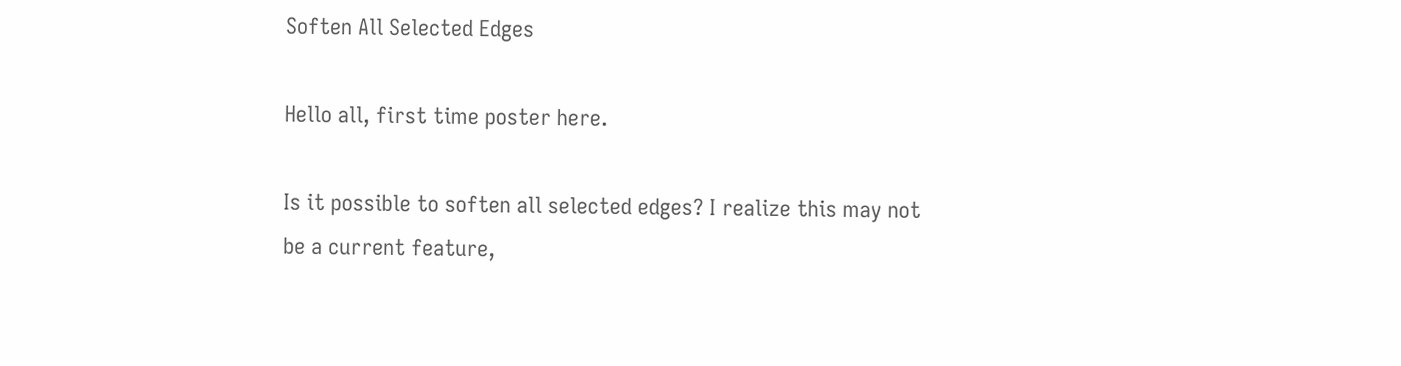Soften All Selected Edges

Hello all, first time poster here.

Is it possible to soften all selected edges? I realize this may not be a current feature,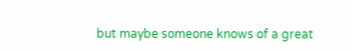but maybe someone knows of a great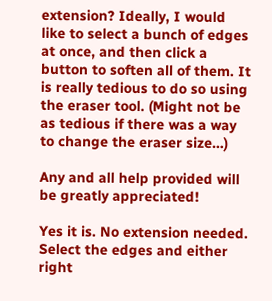extension? Ideally, I would like to select a bunch of edges at once, and then click a button to soften all of them. It is really tedious to do so using the eraser tool. (Might not be as tedious if there was a way to change the eraser size…)

Any and all help provided will be greatly appreciated!

Yes it is. No extension needed. Select the edges and either right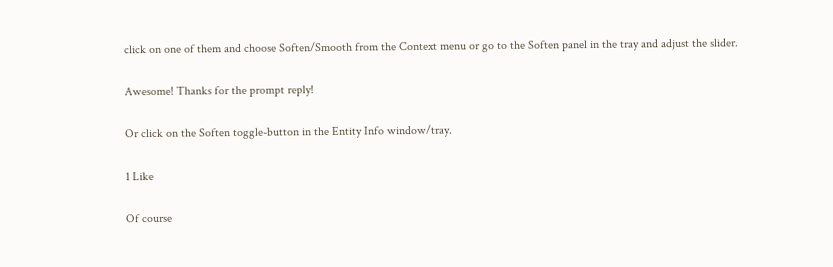click on one of them and choose Soften/Smooth from the Context menu or go to the Soften panel in the tray and adjust the slider.

Awesome! Thanks for the prompt reply!

Or click on the Soften toggle-button in the Entity Info window/tray.

1 Like

Of course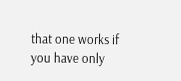that one works if you have only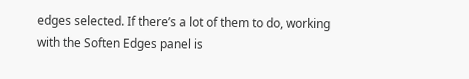edges selected. If there’s a lot of them to do, working with the Soften Edges panel is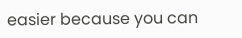easier because you can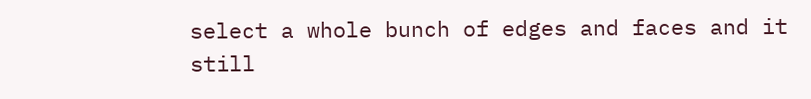select a whole bunch of edges and faces and it still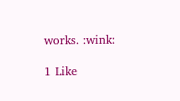works. :wink:

1 Like